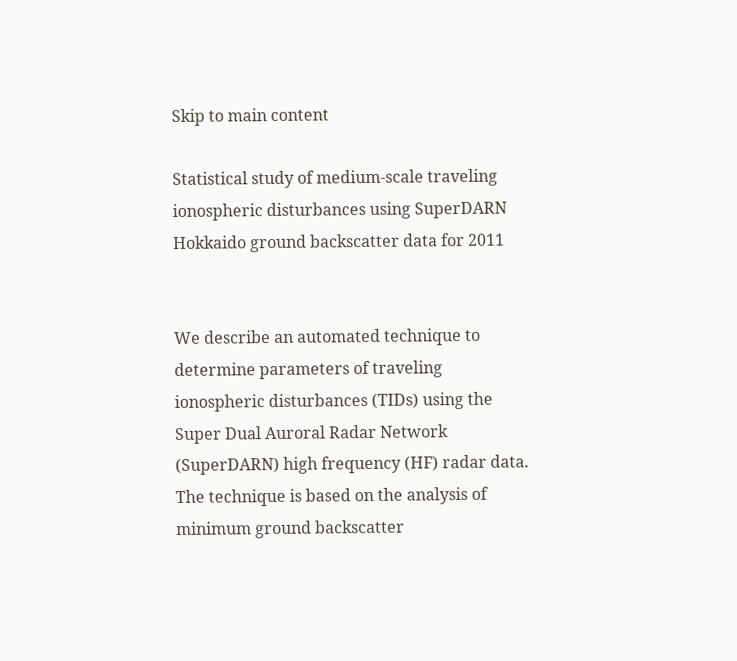Skip to main content

Statistical study of medium-scale traveling ionospheric disturbances using SuperDARN Hokkaido ground backscatter data for 2011


We describe an automated technique to determine parameters of traveling ionospheric disturbances (TIDs) using the Super Dual Auroral Radar Network (SuperDARN) high frequency (HF) radar data. The technique is based on the analysis of minimum ground backscatter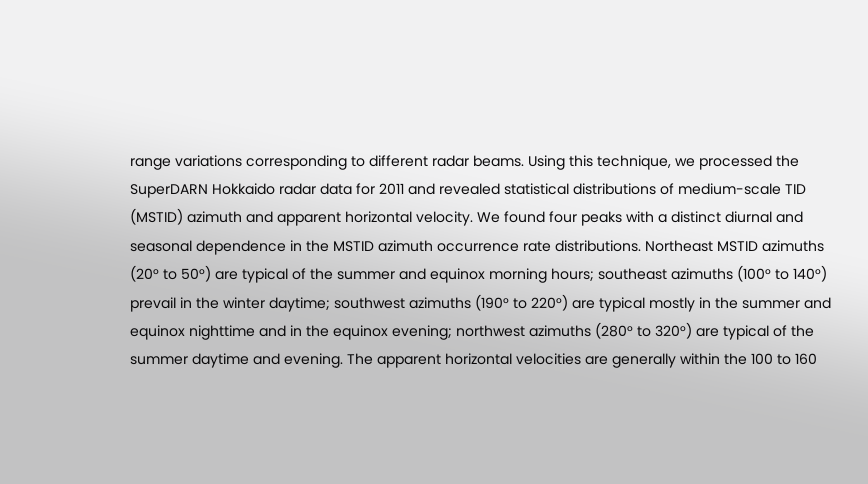range variations corresponding to different radar beams. Using this technique, we processed the SuperDARN Hokkaido radar data for 2011 and revealed statistical distributions of medium-scale TID (MSTID) azimuth and apparent horizontal velocity. We found four peaks with a distinct diurnal and seasonal dependence in the MSTID azimuth occurrence rate distributions. Northeast MSTID azimuths (20° to 50°) are typical of the summer and equinox morning hours; southeast azimuths (100° to 140°) prevail in the winter daytime; southwest azimuths (190° to 220°) are typical mostly in the summer and equinox nighttime and in the equinox evening; northwest azimuths (280° to 320°) are typical of the summer daytime and evening. The apparent horizontal velocities are generally within the 100 to 160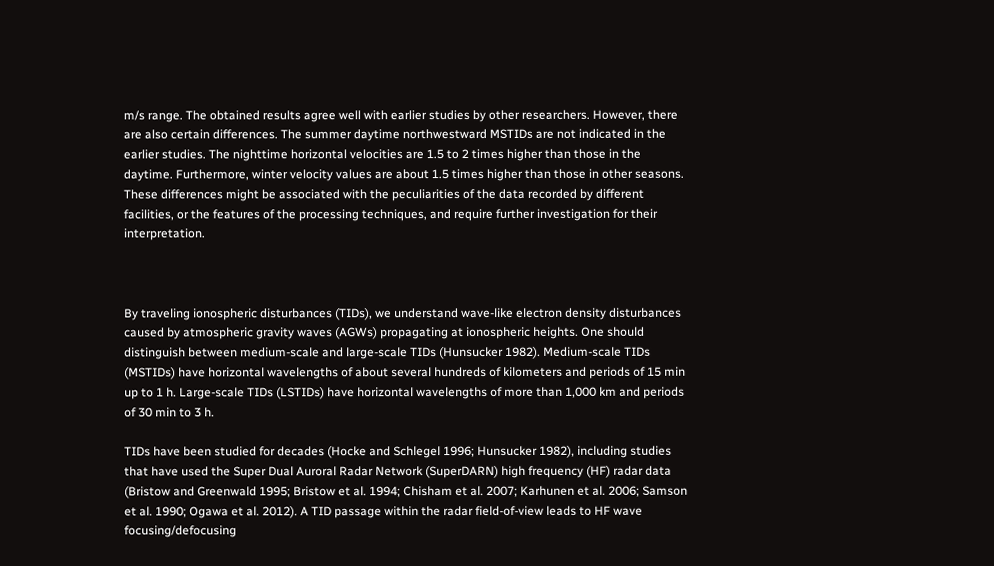m/s range. The obtained results agree well with earlier studies by other researchers. However, there are also certain differences. The summer daytime northwestward MSTIDs are not indicated in the earlier studies. The nighttime horizontal velocities are 1.5 to 2 times higher than those in the daytime. Furthermore, winter velocity values are about 1.5 times higher than those in other seasons. These differences might be associated with the peculiarities of the data recorded by different facilities, or the features of the processing techniques, and require further investigation for their interpretation.



By traveling ionospheric disturbances (TIDs), we understand wave-like electron density disturbances caused by atmospheric gravity waves (AGWs) propagating at ionospheric heights. One should distinguish between medium-scale and large-scale TIDs (Hunsucker 1982). Medium-scale TIDs (MSTIDs) have horizontal wavelengths of about several hundreds of kilometers and periods of 15 min up to 1 h. Large-scale TIDs (LSTIDs) have horizontal wavelengths of more than 1,000 km and periods of 30 min to 3 h.

TIDs have been studied for decades (Hocke and Schlegel 1996; Hunsucker 1982), including studies that have used the Super Dual Auroral Radar Network (SuperDARN) high frequency (HF) radar data (Bristow and Greenwald 1995; Bristow et al. 1994; Chisham et al. 2007; Karhunen et al. 2006; Samson et al. 1990; Ogawa et al. 2012). A TID passage within the radar field-of-view leads to HF wave focusing/defocusing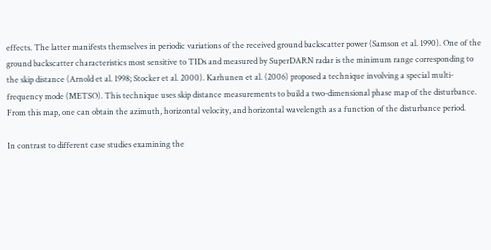effects. The latter manifests themselves in periodic variations of the received ground backscatter power (Samson et al. 1990). One of the ground backscatter characteristics most sensitive to TIDs and measured by SuperDARN radar is the minimum range corresponding to the skip distance (Arnold et al. 1998; Stocker et al. 2000). Karhunen et al. (2006) proposed a technique involving a special multi-frequency mode (METSO). This technique uses skip distance measurements to build a two-dimensional phase map of the disturbance. From this map, one can obtain the azimuth, horizontal velocity, and horizontal wavelength as a function of the disturbance period.

In contrast to different case studies examining the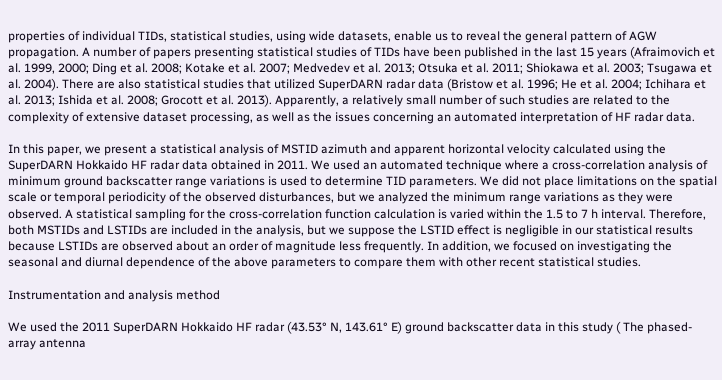properties of individual TIDs, statistical studies, using wide datasets, enable us to reveal the general pattern of AGW propagation. A number of papers presenting statistical studies of TIDs have been published in the last 15 years (Afraimovich et al. 1999, 2000; Ding et al. 2008; Kotake et al. 2007; Medvedev et al. 2013; Otsuka et al. 2011; Shiokawa et al. 2003; Tsugawa et al. 2004). There are also statistical studies that utilized SuperDARN radar data (Bristow et al. 1996; He et al. 2004; Ichihara et al. 2013; Ishida et al. 2008; Grocott et al. 2013). Apparently, a relatively small number of such studies are related to the complexity of extensive dataset processing, as well as the issues concerning an automated interpretation of HF radar data.

In this paper, we present a statistical analysis of MSTID azimuth and apparent horizontal velocity calculated using the SuperDARN Hokkaido HF radar data obtained in 2011. We used an automated technique where a cross-correlation analysis of minimum ground backscatter range variations is used to determine TID parameters. We did not place limitations on the spatial scale or temporal periodicity of the observed disturbances, but we analyzed the minimum range variations as they were observed. A statistical sampling for the cross-correlation function calculation is varied within the 1.5 to 7 h interval. Therefore, both MSTIDs and LSTIDs are included in the analysis, but we suppose the LSTID effect is negligible in our statistical results because LSTIDs are observed about an order of magnitude less frequently. In addition, we focused on investigating the seasonal and diurnal dependence of the above parameters to compare them with other recent statistical studies.

Instrumentation and analysis method

We used the 2011 SuperDARN Hokkaido HF radar (43.53° N, 143.61° E) ground backscatter data in this study ( The phased-array antenna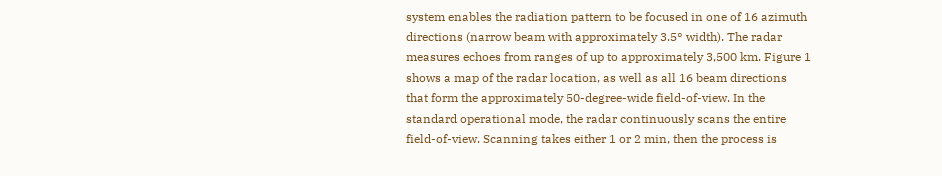system enables the radiation pattern to be focused in one of 16 azimuth directions (narrow beam with approximately 3.5° width). The radar measures echoes from ranges of up to approximately 3,500 km. Figure 1 shows a map of the radar location, as well as all 16 beam directions that form the approximately 50-degree-wide field-of-view. In the standard operational mode, the radar continuously scans the entire field-of-view. Scanning takes either 1 or 2 min, then the process is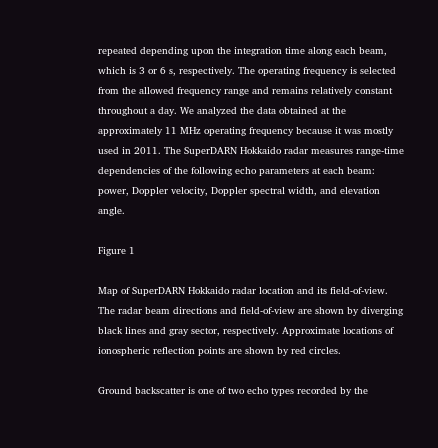repeated depending upon the integration time along each beam, which is 3 or 6 s, respectively. The operating frequency is selected from the allowed frequency range and remains relatively constant throughout a day. We analyzed the data obtained at the approximately 11 MHz operating frequency because it was mostly used in 2011. The SuperDARN Hokkaido radar measures range-time dependencies of the following echo parameters at each beam: power, Doppler velocity, Doppler spectral width, and elevation angle.

Figure 1

Map of SuperDARN Hokkaido radar location and its field-of-view. The radar beam directions and field-of-view are shown by diverging black lines and gray sector, respectively. Approximate locations of ionospheric reflection points are shown by red circles.

Ground backscatter is one of two echo types recorded by the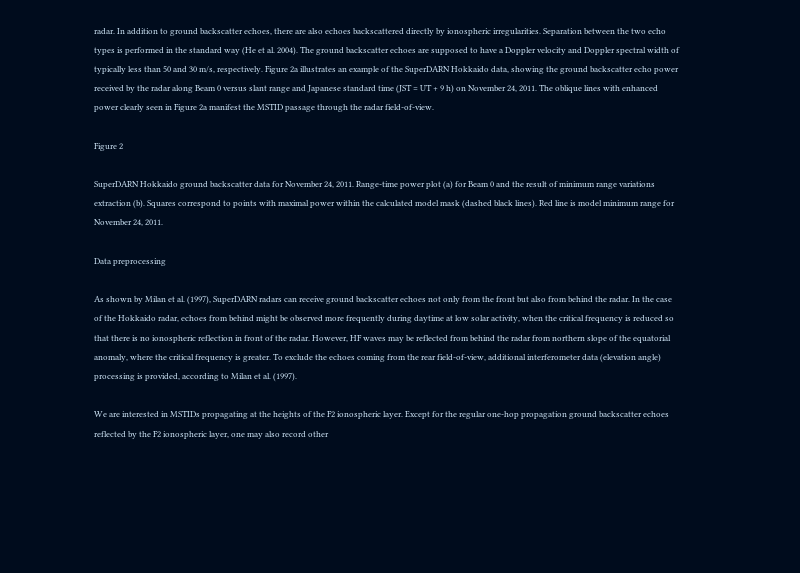radar. In addition to ground backscatter echoes, there are also echoes backscattered directly by ionospheric irregularities. Separation between the two echo types is performed in the standard way (He et al. 2004). The ground backscatter echoes are supposed to have a Doppler velocity and Doppler spectral width of typically less than 50 and 30 m/s, respectively. Figure 2a illustrates an example of the SuperDARN Hokkaido data, showing the ground backscatter echo power received by the radar along Beam 0 versus slant range and Japanese standard time (JST = UT + 9 h) on November 24, 2011. The oblique lines with enhanced power clearly seen in Figure 2a manifest the MSTID passage through the radar field-of-view.

Figure 2

SuperDARN Hokkaido ground backscatter data for November 24, 2011. Range-time power plot (a) for Beam 0 and the result of minimum range variations extraction (b). Squares correspond to points with maximal power within the calculated model mask (dashed black lines). Red line is model minimum range for November 24, 2011.

Data preprocessing

As shown by Milan et al. (1997), SuperDARN radars can receive ground backscatter echoes not only from the front but also from behind the radar. In the case of the Hokkaido radar, echoes from behind might be observed more frequently during daytime at low solar activity, when the critical frequency is reduced so that there is no ionospheric reflection in front of the radar. However, HF waves may be reflected from behind the radar from northern slope of the equatorial anomaly, where the critical frequency is greater. To exclude the echoes coming from the rear field-of-view, additional interferometer data (elevation angle) processing is provided, according to Milan et al. (1997).

We are interested in MSTIDs propagating at the heights of the F2 ionospheric layer. Except for the regular one-hop propagation ground backscatter echoes reflected by the F2 ionospheric layer, one may also record other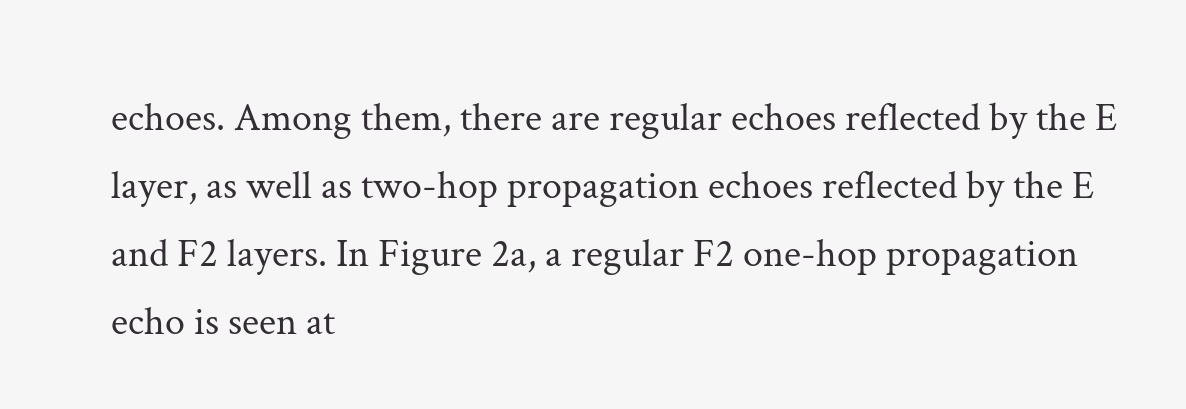echoes. Among them, there are regular echoes reflected by the E layer, as well as two-hop propagation echoes reflected by the E and F2 layers. In Figure 2a, a regular F2 one-hop propagation echo is seen at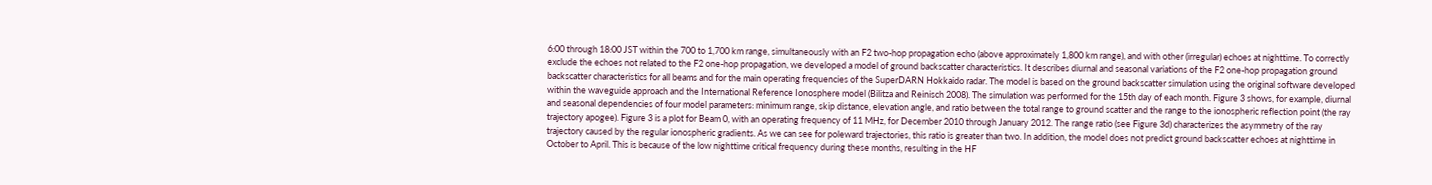6:00 through 18:00 JST within the 700 to 1,700 km range, simultaneously with an F2 two-hop propagation echo (above approximately 1,800 km range), and with other (irregular) echoes at nighttime. To correctly exclude the echoes not related to the F2 one-hop propagation, we developed a model of ground backscatter characteristics. It describes diurnal and seasonal variations of the F2 one-hop propagation ground backscatter characteristics for all beams and for the main operating frequencies of the SuperDARN Hokkaido radar. The model is based on the ground backscatter simulation using the original software developed within the waveguide approach and the International Reference Ionosphere model (Bilitza and Reinisch 2008). The simulation was performed for the 15th day of each month. Figure 3 shows, for example, diurnal and seasonal dependencies of four model parameters: minimum range, skip distance, elevation angle, and ratio between the total range to ground scatter and the range to the ionospheric reflection point (the ray trajectory apogee). Figure 3 is a plot for Beam 0, with an operating frequency of 11 MHz, for December 2010 through January 2012. The range ratio (see Figure 3d) characterizes the asymmetry of the ray trajectory caused by the regular ionospheric gradients. As we can see for poleward trajectories, this ratio is greater than two. In addition, the model does not predict ground backscatter echoes at nighttime in October to April. This is because of the low nighttime critical frequency during these months, resulting in the HF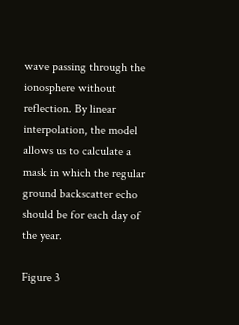wave passing through the ionosphere without reflection. By linear interpolation, the model allows us to calculate a mask in which the regular ground backscatter echo should be for each day of the year.

Figure 3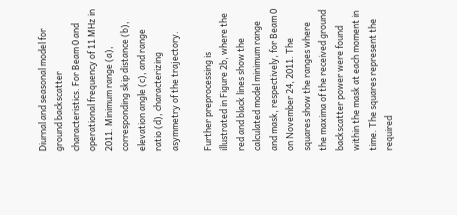Diurnal and seasonal model for ground backscatter characteristics. For Beam 0 and operational frequency of 11 MHz in 2011. Minimum range (a), corresponding skip distance (b), elevation angle (c), and range ratio (d), characterizing asymmetry of the trajectory.

Further preprocessing is illustrated in Figure 2b, where the red and black lines show the calculated model minimum range and mask, respectively, for Beam 0 on November 24, 2011. The squares show the ranges where the maxima of the received ground backscatter power were found within the mask at each moment in time. The squares represent the required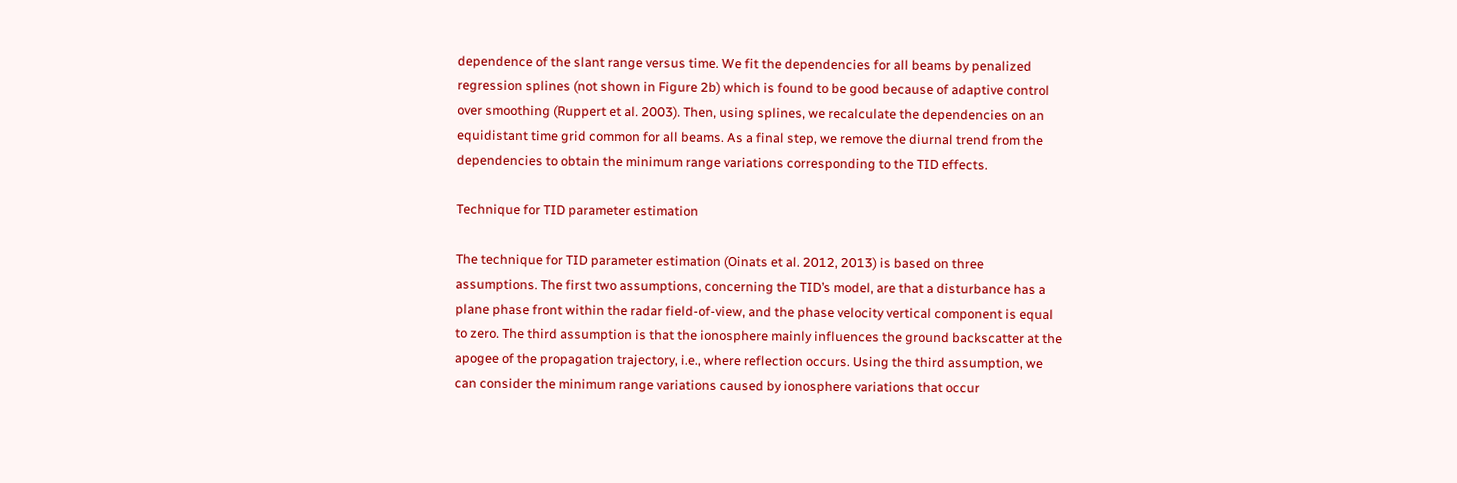dependence of the slant range versus time. We fit the dependencies for all beams by penalized regression splines (not shown in Figure 2b) which is found to be good because of adaptive control over smoothing (Ruppert et al. 2003). Then, using splines, we recalculate the dependencies on an equidistant time grid common for all beams. As a final step, we remove the diurnal trend from the dependencies to obtain the minimum range variations corresponding to the TID effects.

Technique for TID parameter estimation

The technique for TID parameter estimation (Oinats et al. 2012, 2013) is based on three assumptions. The first two assumptions, concerning the TID’s model, are that a disturbance has a plane phase front within the radar field-of-view, and the phase velocity vertical component is equal to zero. The third assumption is that the ionosphere mainly influences the ground backscatter at the apogee of the propagation trajectory, i.e., where reflection occurs. Using the third assumption, we can consider the minimum range variations caused by ionosphere variations that occur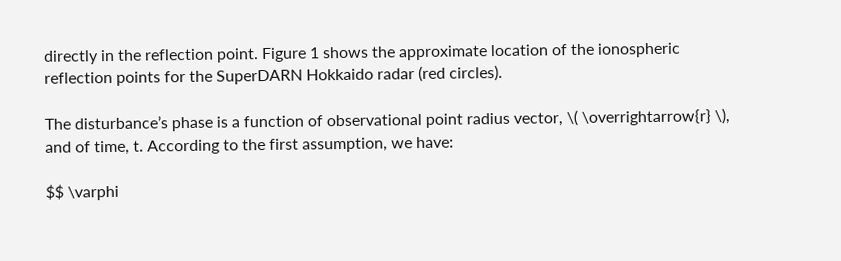directly in the reflection point. Figure 1 shows the approximate location of the ionospheric reflection points for the SuperDARN Hokkaido radar (red circles).

The disturbance’s phase is a function of observational point radius vector, \( \overrightarrow{r} \), and of time, t. According to the first assumption, we have:

$$ \varphi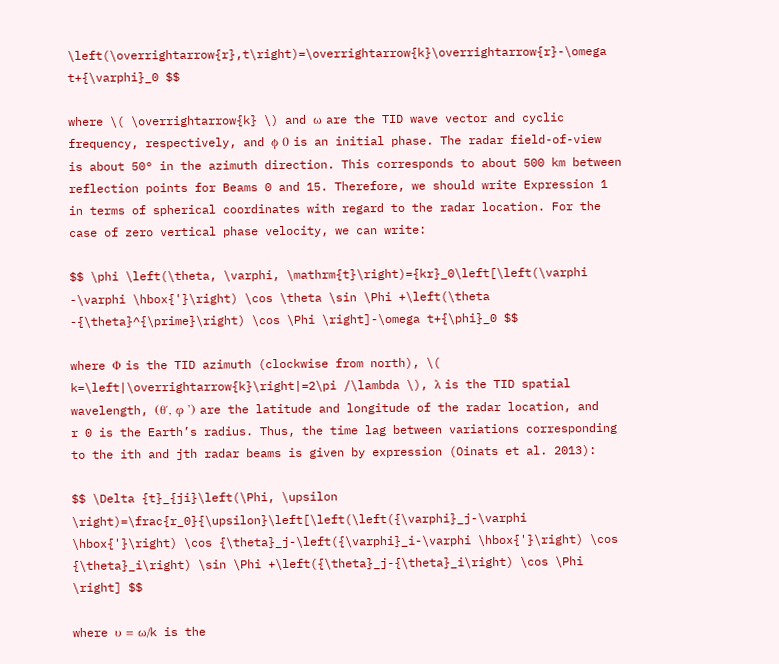\left(\overrightarrow{r},t\right)=\overrightarrow{k}\overrightarrow{r}-\omega t+{\varphi}_0 $$

where \( \overrightarrow{k} \) and ω are the TID wave vector and cyclic frequency, respectively, and ϕ 0 is an initial phase. The radar field-of-view is about 50° in the azimuth direction. This corresponds to about 500 km between reflection points for Beams 0 and 15. Therefore, we should write Expression 1 in terms of spherical coordinates with regard to the radar location. For the case of zero vertical phase velocity, we can write:

$$ \phi \left(\theta, \varphi, \mathrm{t}\right)={kr}_0\left[\left(\varphi -\varphi \hbox{'}\right) \cos \theta \sin \Phi +\left(\theta -{\theta}^{\prime}\right) \cos \Phi \right]-\omega t+{\phi}_0 $$

where Φ is the TID azimuth (clockwise from north), \( k=\left|\overrightarrow{k}\right|=2\pi /\lambda \), λ is the TID spatial wavelength, (θ′, φ ') are the latitude and longitude of the radar location, and r 0 is the Earth’s radius. Thus, the time lag between variations corresponding to the ith and jth radar beams is given by expression (Oinats et al. 2013):

$$ \Delta {t}_{ji}\left(\Phi, \upsilon \right)=\frac{r_0}{\upsilon}\left[\left(\left({\varphi}_j-\varphi \hbox{'}\right) \cos {\theta}_j-\left({\varphi}_i-\varphi \hbox{'}\right) \cos {\theta}_i\right) \sin \Phi +\left({\theta}_j-{\theta}_i\right) \cos \Phi \right] $$

where υ = ω/k is the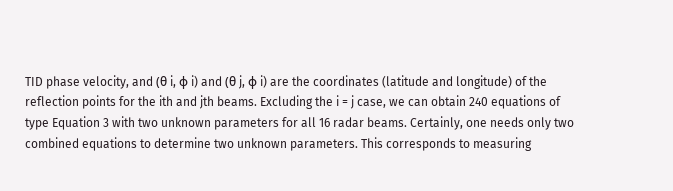TID phase velocity, and (θ i, φ i) and (θ j, φ i) are the coordinates (latitude and longitude) of the reflection points for the ith and jth beams. Excluding the i = j case, we can obtain 240 equations of type Equation 3 with two unknown parameters for all 16 radar beams. Certainly, one needs only two combined equations to determine two unknown parameters. This corresponds to measuring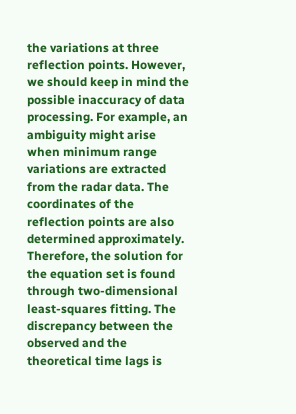the variations at three reflection points. However, we should keep in mind the possible inaccuracy of data processing. For example, an ambiguity might arise when minimum range variations are extracted from the radar data. The coordinates of the reflection points are also determined approximately. Therefore, the solution for the equation set is found through two-dimensional least-squares fitting. The discrepancy between the observed and the theoretical time lags is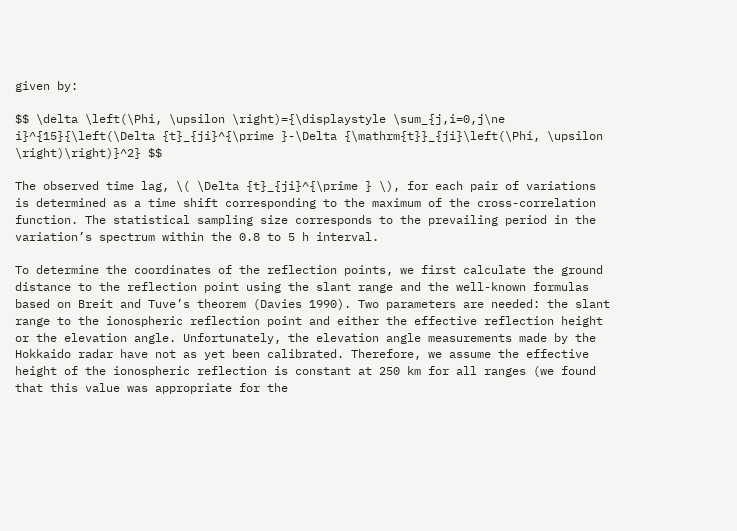given by:

$$ \delta \left(\Phi, \upsilon \right)={\displaystyle \sum_{j,i=0,j\ne i}^{15}{\left(\Delta {t}_{ji}^{\prime }-\Delta {\mathrm{t}}_{ji}\left(\Phi, \upsilon \right)\right)}^2} $$

The observed time lag, \( \Delta {t}_{ji}^{\prime } \), for each pair of variations is determined as a time shift corresponding to the maximum of the cross-correlation function. The statistical sampling size corresponds to the prevailing period in the variation’s spectrum within the 0.8 to 5 h interval.

To determine the coordinates of the reflection points, we first calculate the ground distance to the reflection point using the slant range and the well-known formulas based on Breit and Tuve’s theorem (Davies 1990). Two parameters are needed: the slant range to the ionospheric reflection point and either the effective reflection height or the elevation angle. Unfortunately, the elevation angle measurements made by the Hokkaido radar have not as yet been calibrated. Therefore, we assume the effective height of the ionospheric reflection is constant at 250 km for all ranges (we found that this value was appropriate for the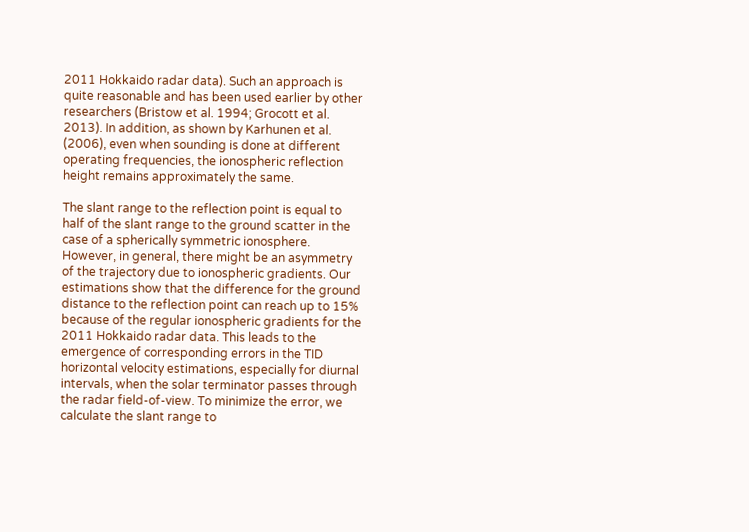2011 Hokkaido radar data). Such an approach is quite reasonable and has been used earlier by other researchers (Bristow et al. 1994; Grocott et al. 2013). In addition, as shown by Karhunen et al. (2006), even when sounding is done at different operating frequencies, the ionospheric reflection height remains approximately the same.

The slant range to the reflection point is equal to half of the slant range to the ground scatter in the case of a spherically symmetric ionosphere. However, in general, there might be an asymmetry of the trajectory due to ionospheric gradients. Our estimations show that the difference for the ground distance to the reflection point can reach up to 15% because of the regular ionospheric gradients for the 2011 Hokkaido radar data. This leads to the emergence of corresponding errors in the TID horizontal velocity estimations, especially for diurnal intervals, when the solar terminator passes through the radar field-of-view. To minimize the error, we calculate the slant range to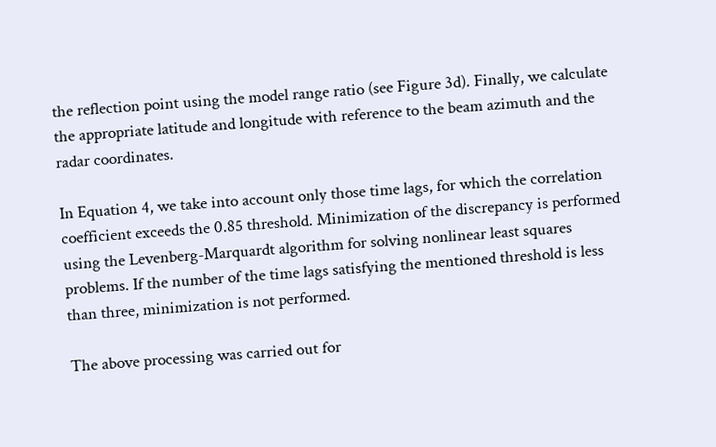the reflection point using the model range ratio (see Figure 3d). Finally, we calculate the appropriate latitude and longitude with reference to the beam azimuth and the radar coordinates.

In Equation 4, we take into account only those time lags, for which the correlation coefficient exceeds the 0.85 threshold. Minimization of the discrepancy is performed using the Levenberg-Marquardt algorithm for solving nonlinear least squares problems. If the number of the time lags satisfying the mentioned threshold is less than three, minimization is not performed.

The above processing was carried out for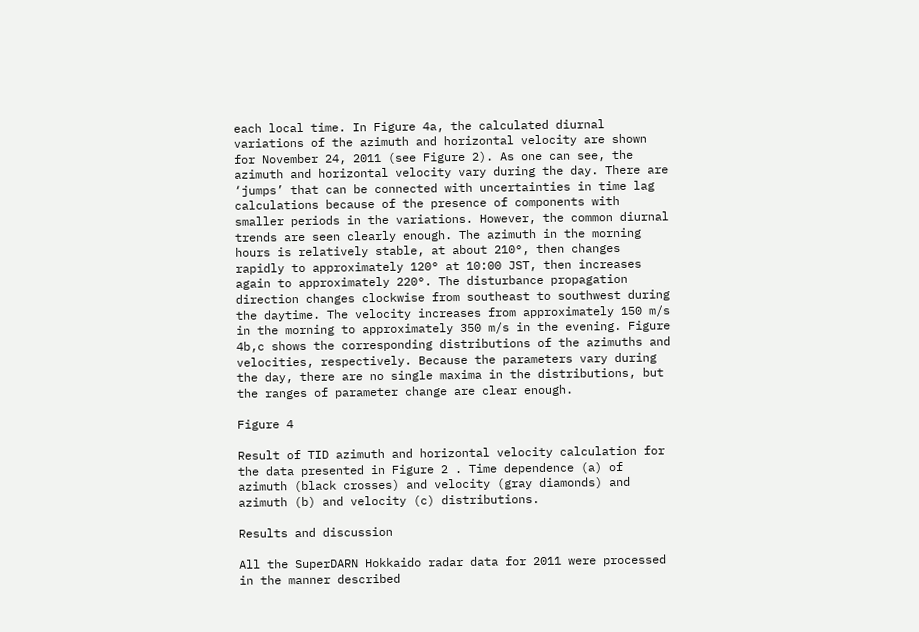each local time. In Figure 4a, the calculated diurnal variations of the azimuth and horizontal velocity are shown for November 24, 2011 (see Figure 2). As one can see, the azimuth and horizontal velocity vary during the day. There are ‘jumps’ that can be connected with uncertainties in time lag calculations because of the presence of components with smaller periods in the variations. However, the common diurnal trends are seen clearly enough. The azimuth in the morning hours is relatively stable, at about 210°, then changes rapidly to approximately 120° at 10:00 JST, then increases again to approximately 220°. The disturbance propagation direction changes clockwise from southeast to southwest during the daytime. The velocity increases from approximately 150 m/s in the morning to approximately 350 m/s in the evening. Figure 4b,c shows the corresponding distributions of the azimuths and velocities, respectively. Because the parameters vary during the day, there are no single maxima in the distributions, but the ranges of parameter change are clear enough.

Figure 4

Result of TID azimuth and horizontal velocity calculation for the data presented in Figure 2 . Time dependence (a) of azimuth (black crosses) and velocity (gray diamonds) and azimuth (b) and velocity (c) distributions.

Results and discussion

All the SuperDARN Hokkaido radar data for 2011 were processed in the manner described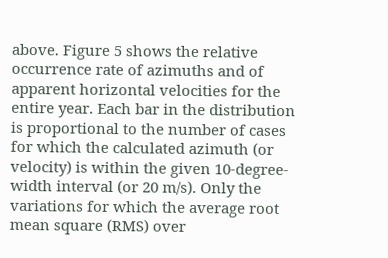above. Figure 5 shows the relative occurrence rate of azimuths and of apparent horizontal velocities for the entire year. Each bar in the distribution is proportional to the number of cases for which the calculated azimuth (or velocity) is within the given 10-degree-width interval (or 20 m/s). Only the variations for which the average root mean square (RMS) over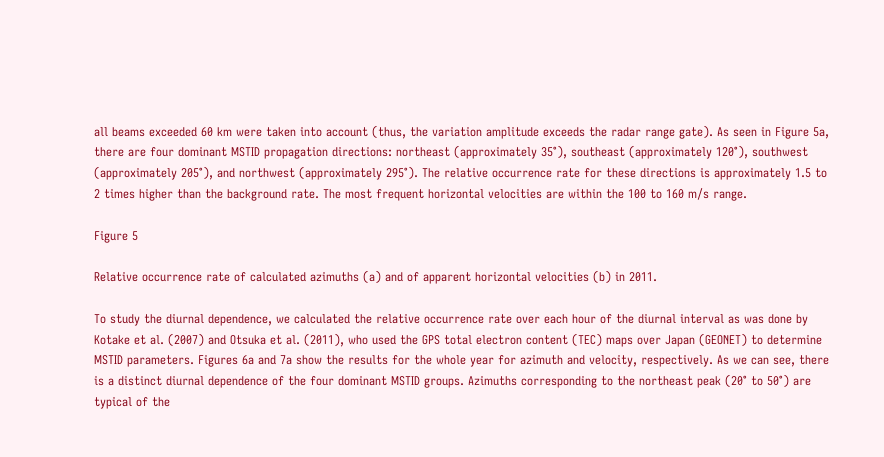all beams exceeded 60 km were taken into account (thus, the variation amplitude exceeds the radar range gate). As seen in Figure 5a, there are four dominant MSTID propagation directions: northeast (approximately 35°), southeast (approximately 120°), southwest (approximately 205°), and northwest (approximately 295°). The relative occurrence rate for these directions is approximately 1.5 to 2 times higher than the background rate. The most frequent horizontal velocities are within the 100 to 160 m/s range.

Figure 5

Relative occurrence rate of calculated azimuths (a) and of apparent horizontal velocities (b) in 2011.

To study the diurnal dependence, we calculated the relative occurrence rate over each hour of the diurnal interval as was done by Kotake et al. (2007) and Otsuka et al. (2011), who used the GPS total electron content (TEC) maps over Japan (GEONET) to determine MSTID parameters. Figures 6a and 7a show the results for the whole year for azimuth and velocity, respectively. As we can see, there is a distinct diurnal dependence of the four dominant MSTID groups. Azimuths corresponding to the northeast peak (20° to 50°) are typical of the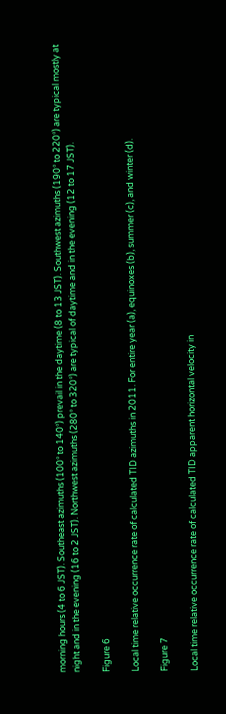morning hours (4 to 6 JST). Southeast azimuths (100° to 140°) prevail in the daytime (8 to 13 JST). Southwest azimuths (190° to 220°) are typical mostly at night and in the evening (16 to 2 JST). Northwest azimuths (280° to 320°) are typical of daytime and in the evening (12 to 17 JST).

Figure 6

Local time relative occurrence rate of calculated TID azimuths in 2011. For entire year (a), equinoxes (b), summer (c), and winter (d).

Figure 7

Local time relative occurrence rate of calculated TID apparent horizontal velocity in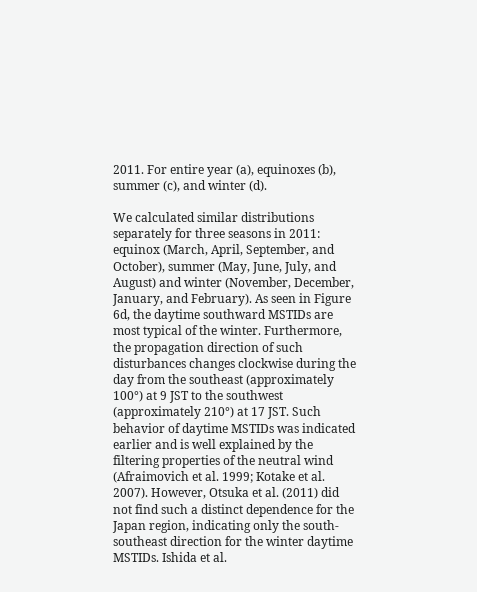2011. For entire year (a), equinoxes (b), summer (c), and winter (d).

We calculated similar distributions separately for three seasons in 2011: equinox (March, April, September, and October), summer (May, June, July, and August) and winter (November, December, January, and February). As seen in Figure 6d, the daytime southward MSTIDs are most typical of the winter. Furthermore, the propagation direction of such disturbances changes clockwise during the day from the southeast (approximately 100°) at 9 JST to the southwest (approximately 210°) at 17 JST. Such behavior of daytime MSTIDs was indicated earlier and is well explained by the filtering properties of the neutral wind (Afraimovich et al. 1999; Kotake et al. 2007). However, Otsuka et al. (2011) did not find such a distinct dependence for the Japan region, indicating only the south-southeast direction for the winter daytime MSTIDs. Ishida et al.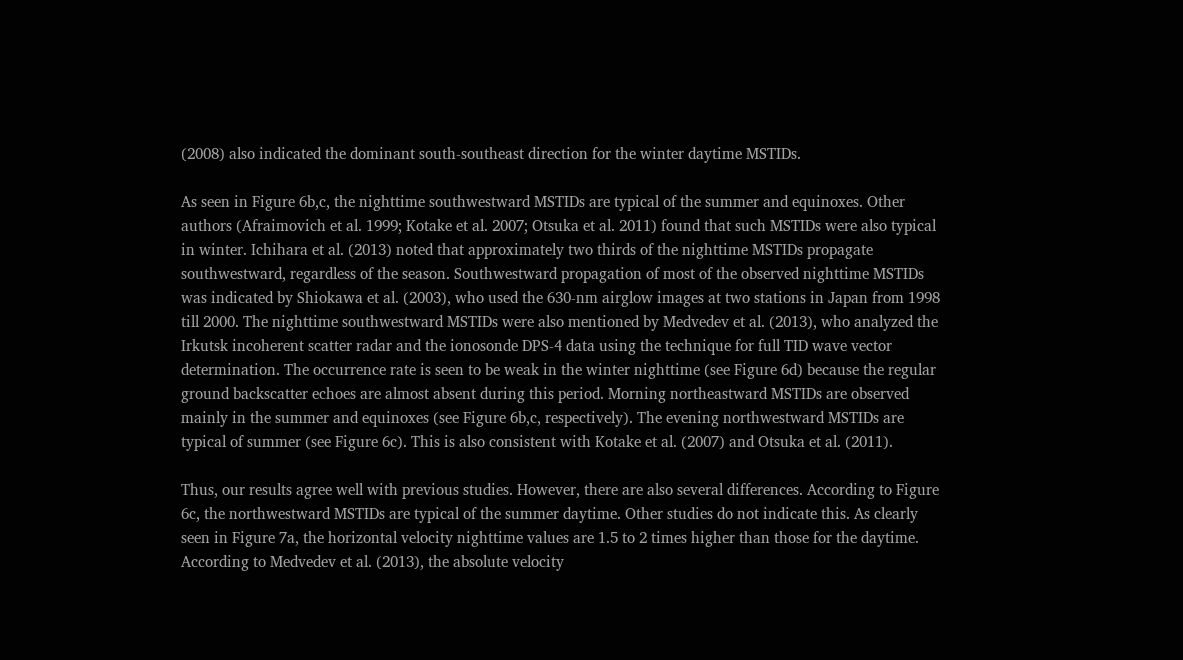(2008) also indicated the dominant south-southeast direction for the winter daytime MSTIDs.

As seen in Figure 6b,c, the nighttime southwestward MSTIDs are typical of the summer and equinoxes. Other authors (Afraimovich et al. 1999; Kotake et al. 2007; Otsuka et al. 2011) found that such MSTIDs were also typical in winter. Ichihara et al. (2013) noted that approximately two thirds of the nighttime MSTIDs propagate southwestward, regardless of the season. Southwestward propagation of most of the observed nighttime MSTIDs was indicated by Shiokawa et al. (2003), who used the 630-nm airglow images at two stations in Japan from 1998 till 2000. The nighttime southwestward MSTIDs were also mentioned by Medvedev et al. (2013), who analyzed the Irkutsk incoherent scatter radar and the ionosonde DPS-4 data using the technique for full TID wave vector determination. The occurrence rate is seen to be weak in the winter nighttime (see Figure 6d) because the regular ground backscatter echoes are almost absent during this period. Morning northeastward MSTIDs are observed mainly in the summer and equinoxes (see Figure 6b,c, respectively). The evening northwestward MSTIDs are typical of summer (see Figure 6c). This is also consistent with Kotake et al. (2007) and Otsuka et al. (2011).

Thus, our results agree well with previous studies. However, there are also several differences. According to Figure 6c, the northwestward MSTIDs are typical of the summer daytime. Other studies do not indicate this. As clearly seen in Figure 7a, the horizontal velocity nighttime values are 1.5 to 2 times higher than those for the daytime. According to Medvedev et al. (2013), the absolute velocity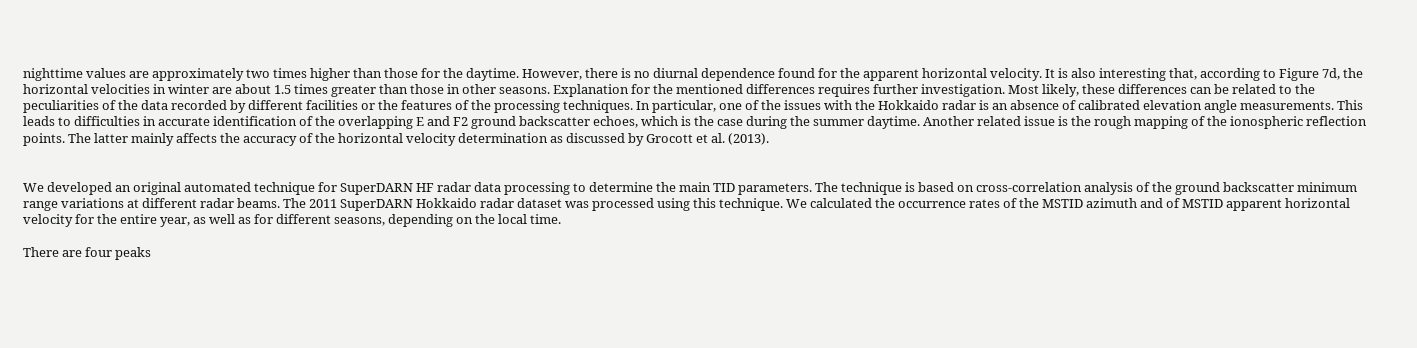nighttime values are approximately two times higher than those for the daytime. However, there is no diurnal dependence found for the apparent horizontal velocity. It is also interesting that, according to Figure 7d, the horizontal velocities in winter are about 1.5 times greater than those in other seasons. Explanation for the mentioned differences requires further investigation. Most likely, these differences can be related to the peculiarities of the data recorded by different facilities or the features of the processing techniques. In particular, one of the issues with the Hokkaido radar is an absence of calibrated elevation angle measurements. This leads to difficulties in accurate identification of the overlapping E and F2 ground backscatter echoes, which is the case during the summer daytime. Another related issue is the rough mapping of the ionospheric reflection points. The latter mainly affects the accuracy of the horizontal velocity determination as discussed by Grocott et al. (2013).


We developed an original automated technique for SuperDARN HF radar data processing to determine the main TID parameters. The technique is based on cross-correlation analysis of the ground backscatter minimum range variations at different radar beams. The 2011 SuperDARN Hokkaido radar dataset was processed using this technique. We calculated the occurrence rates of the MSTID azimuth and of MSTID apparent horizontal velocity for the entire year, as well as for different seasons, depending on the local time.

There are four peaks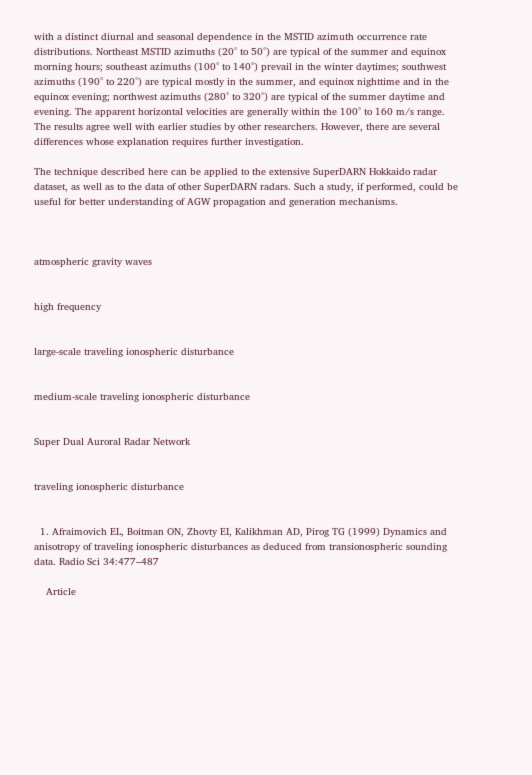with a distinct diurnal and seasonal dependence in the MSTID azimuth occurrence rate distributions. Northeast MSTID azimuths (20° to 50°) are typical of the summer and equinox morning hours; southeast azimuths (100° to 140°) prevail in the winter daytimes; southwest azimuths (190° to 220°) are typical mostly in the summer, and equinox nighttime and in the equinox evening; northwest azimuths (280° to 320°) are typical of the summer daytime and evening. The apparent horizontal velocities are generally within the 100° to 160 m/s range. The results agree well with earlier studies by other researchers. However, there are several differences whose explanation requires further investigation.

The technique described here can be applied to the extensive SuperDARN Hokkaido radar dataset, as well as to the data of other SuperDARN radars. Such a study, if performed, could be useful for better understanding of AGW propagation and generation mechanisms.



atmospheric gravity waves


high frequency


large-scale traveling ionospheric disturbance


medium-scale traveling ionospheric disturbance


Super Dual Auroral Radar Network


traveling ionospheric disturbance


  1. Afraimovich EL, Boitman ON, Zhovty EI, Kalikhman AD, Pirog TG (1999) Dynamics and anisotropy of traveling ionospheric disturbances as deduced from transionospheric sounding data. Radio Sci 34:477–487

    Article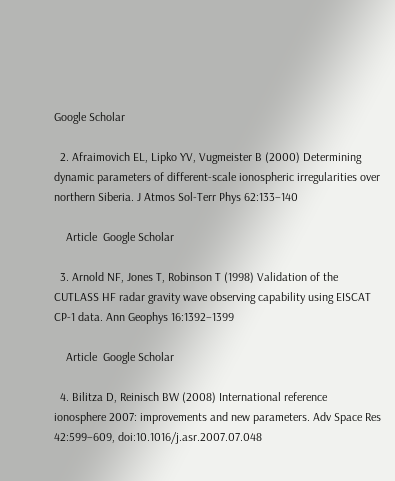Google Scholar

  2. Afraimovich EL, Lipko YV, Vugmeister B (2000) Determining dynamic parameters of different-scale ionospheric irregularities over northern Siberia. J Atmos Sol-Terr Phys 62:133–140

    Article  Google Scholar

  3. Arnold NF, Jones T, Robinson T (1998) Validation of the CUTLASS HF radar gravity wave observing capability using EISCAT CP-1 data. Ann Geophys 16:1392–1399

    Article  Google Scholar

  4. Bilitza D, Reinisch BW (2008) International reference ionosphere 2007: improvements and new parameters. Adv Space Res 42:599–609, doi:10.1016/j.asr.2007.07.048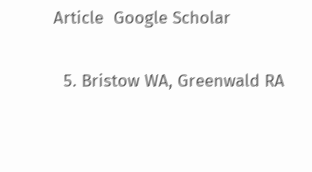Article  Google Scholar

  5. Bristow WA, Greenwald RA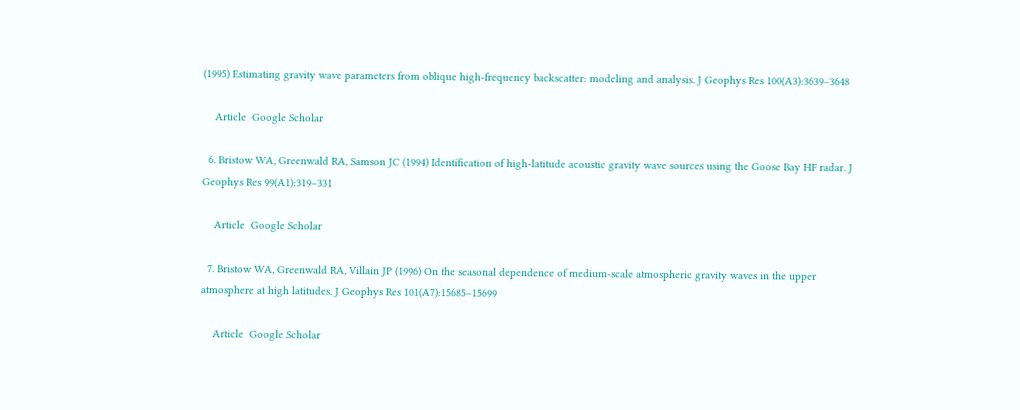(1995) Estimating gravity wave parameters from oblique high-frequency backscatter: modeling and analysis. J Geophys Res 100(A3):3639–3648

    Article  Google Scholar

  6. Bristow WA, Greenwald RA, Samson JC (1994) Identification of high-latitude acoustic gravity wave sources using the Goose Bay HF radar. J Geophys Res 99(A1):319–331

    Article  Google Scholar

  7. Bristow WA, Greenwald RA, Villain JP (1996) On the seasonal dependence of medium-scale atmospheric gravity waves in the upper atmosphere at high latitudes. J Geophys Res 101(A7):15685–15699

    Article  Google Scholar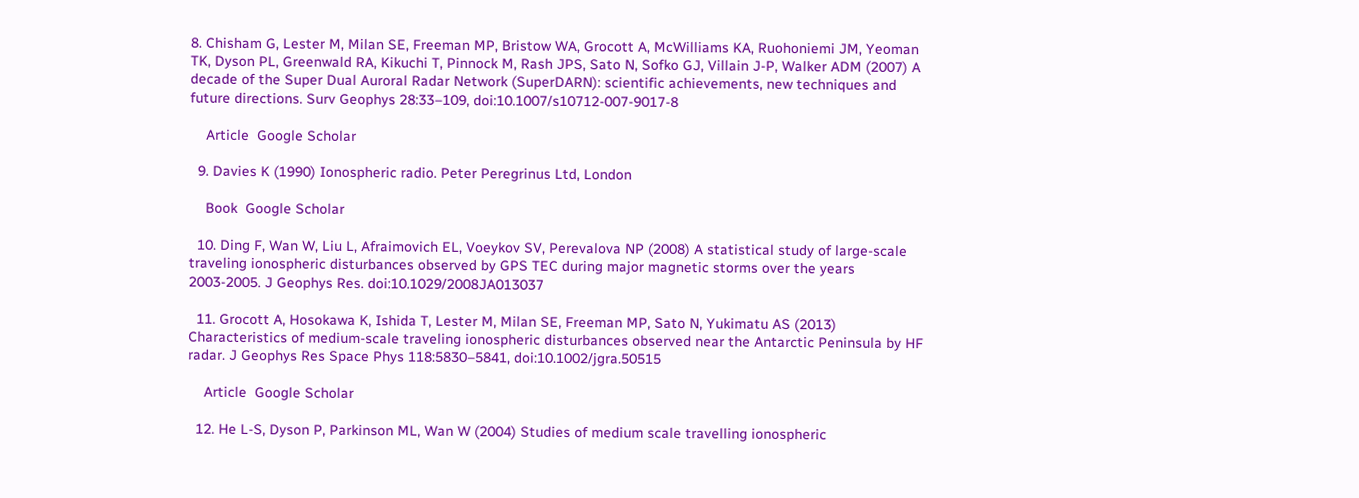8. Chisham G, Lester M, Milan SE, Freeman MP, Bristow WA, Grocott A, McWilliams KA, Ruohoniemi JM, Yeoman TK, Dyson PL, Greenwald RA, Kikuchi T, Pinnock M, Rash JPS, Sato N, Sofko GJ, Villain J-P, Walker ADM (2007) A decade of the Super Dual Auroral Radar Network (SuperDARN): scientific achievements, new techniques and future directions. Surv Geophys 28:33–109, doi:10.1007/s10712-007-9017-8

    Article  Google Scholar

  9. Davies K (1990) Ionospheric radio. Peter Peregrinus Ltd, London

    Book  Google Scholar

  10. Ding F, Wan W, Liu L, Afraimovich EL, Voeykov SV, Perevalova NP (2008) A statistical study of large-scale traveling ionospheric disturbances observed by GPS TEC during major magnetic storms over the years 2003-2005. J Geophys Res. doi:10.1029/2008JA013037

  11. Grocott A, Hosokawa K, Ishida T, Lester M, Milan SE, Freeman MP, Sato N, Yukimatu AS (2013) Characteristics of medium-scale traveling ionospheric disturbances observed near the Antarctic Peninsula by HF radar. J Geophys Res Space Phys 118:5830–5841, doi:10.1002/jgra.50515

    Article  Google Scholar

  12. He L-S, Dyson P, Parkinson ML, Wan W (2004) Studies of medium scale travelling ionospheric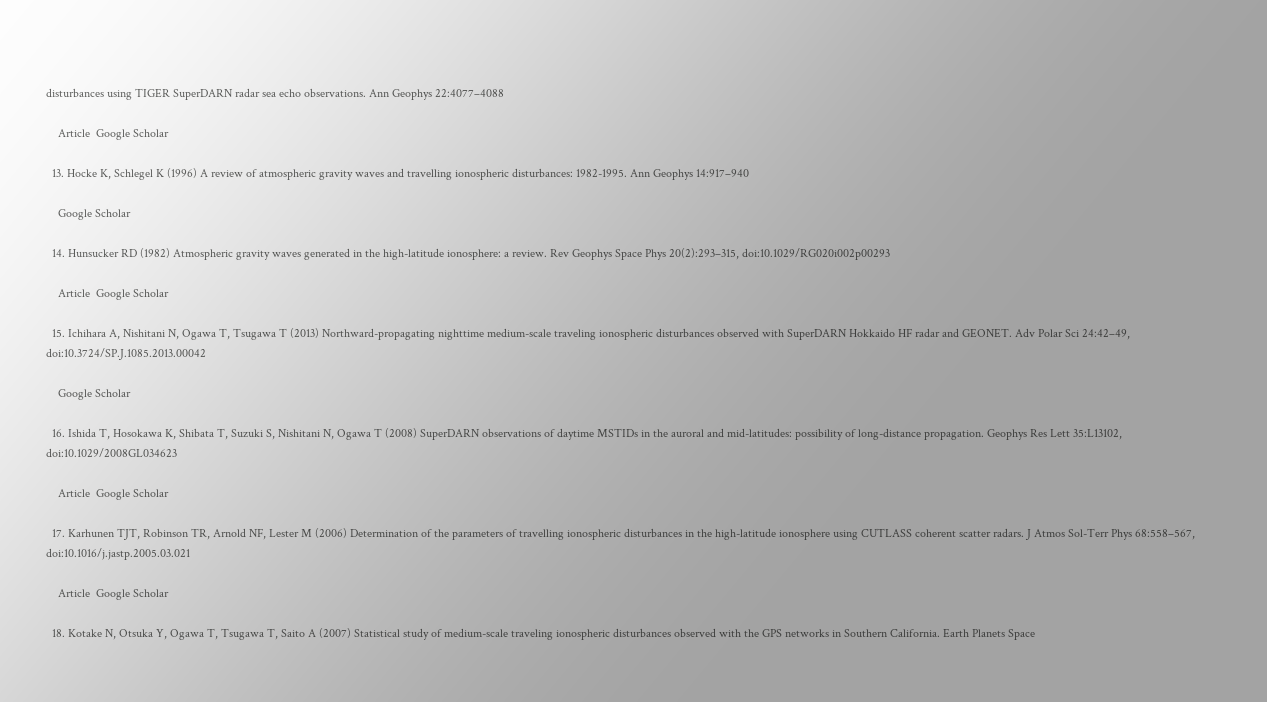disturbances using TIGER SuperDARN radar sea echo observations. Ann Geophys 22:4077–4088

    Article  Google Scholar

  13. Hocke K, Schlegel K (1996) A review of atmospheric gravity waves and travelling ionospheric disturbances: 1982-1995. Ann Geophys 14:917–940

    Google Scholar

  14. Hunsucker RD (1982) Atmospheric gravity waves generated in the high-latitude ionosphere: a review. Rev Geophys Space Phys 20(2):293–315, doi:10.1029/RG020i002p00293

    Article  Google Scholar

  15. Ichihara A, Nishitani N, Ogawa T, Tsugawa T (2013) Northward-propagating nighttime medium-scale traveling ionospheric disturbances observed with SuperDARN Hokkaido HF radar and GEONET. Adv Polar Sci 24:42–49, doi:10.3724/SP.J.1085.2013.00042

    Google Scholar

  16. Ishida T, Hosokawa K, Shibata T, Suzuki S, Nishitani N, Ogawa T (2008) SuperDARN observations of daytime MSTIDs in the auroral and mid-latitudes: possibility of long-distance propagation. Geophys Res Lett 35:L13102, doi:10.1029/2008GL034623

    Article  Google Scholar

  17. Karhunen TJT, Robinson TR, Arnold NF, Lester M (2006) Determination of the parameters of travelling ionospheric disturbances in the high-latitude ionosphere using CUTLASS coherent scatter radars. J Atmos Sol-Terr Phys 68:558–567, doi:10.1016/j.jastp.2005.03.021

    Article  Google Scholar

  18. Kotake N, Otsuka Y, Ogawa T, Tsugawa T, Saito A (2007) Statistical study of medium-scale traveling ionospheric disturbances observed with the GPS networks in Southern California. Earth Planets Space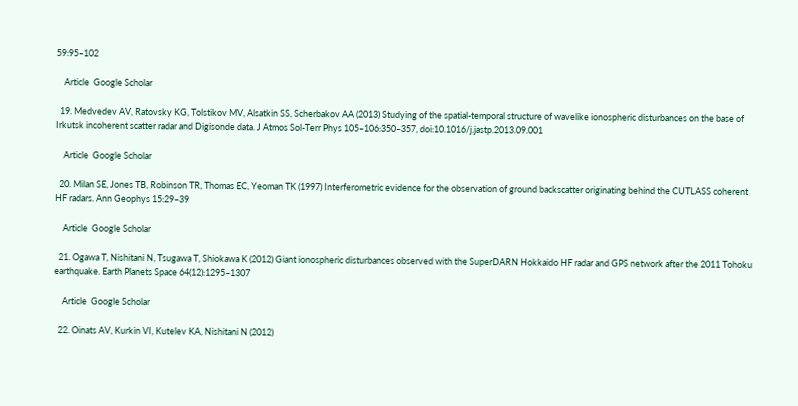59:95–102

    Article  Google Scholar

  19. Medvedev AV, Ratovsky KG, Tolstikov MV, Alsatkin SS, Scherbakov AA (2013) Studying of the spatial-temporal structure of wavelike ionospheric disturbances on the base of Irkutsk incoherent scatter radar and Digisonde data. J Atmos Sol-Terr Phys 105–106:350–357, doi:10.1016/j.jastp.2013.09.001

    Article  Google Scholar

  20. Milan SE, Jones TB, Robinson TR, Thomas EC, Yeoman TK (1997) Interferometric evidence for the observation of ground backscatter originating behind the CUTLASS coherent HF radars. Ann Geophys 15:29–39

    Article  Google Scholar

  21. Ogawa T, Nishitani N, Tsugawa T, Shiokawa K (2012) Giant ionospheric disturbances observed with the SuperDARN Hokkaido HF radar and GPS network after the 2011 Tohoku earthquake. Earth Planets Space 64(12):1295–1307

    Article  Google Scholar

  22. Oinats AV, Kurkin VI, Kutelev KA, Nishitani N (2012)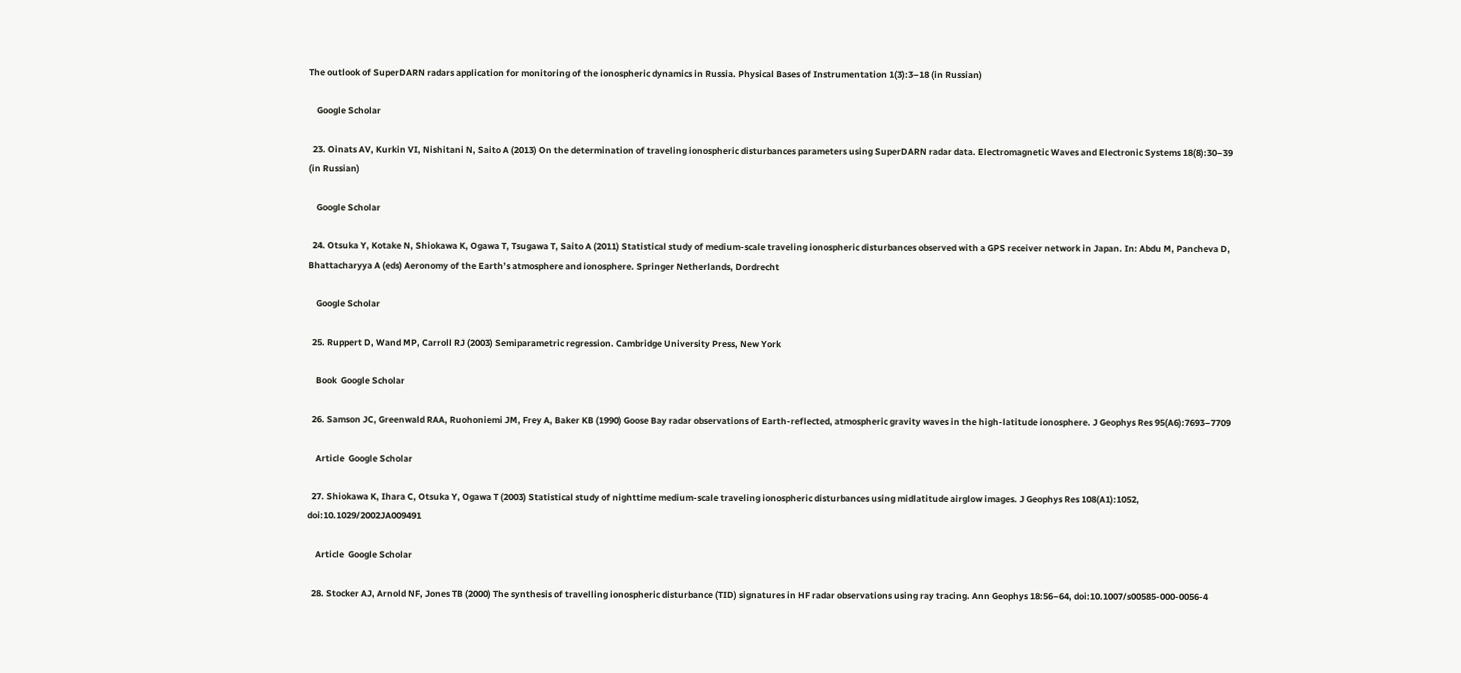The outlook of SuperDARN radars application for monitoring of the ionospheric dynamics in Russia. Physical Bases of Instrumentation 1(3):3–18 (in Russian)

    Google Scholar

  23. Oinats AV, Kurkin VI, Nishitani N, Saito A (2013) On the determination of traveling ionospheric disturbances parameters using SuperDARN radar data. Electromagnetic Waves and Electronic Systems 18(8):30–39 (in Russian)

    Google Scholar

  24. Otsuka Y, Kotake N, Shiokawa K, Ogawa T, Tsugawa T, Saito A (2011) Statistical study of medium-scale traveling ionospheric disturbances observed with a GPS receiver network in Japan. In: Abdu M, Pancheva D, Bhattacharyya A (eds) Aeronomy of the Earth’s atmosphere and ionosphere. Springer Netherlands, Dordrecht

    Google Scholar

  25. Ruppert D, Wand MP, Carroll RJ (2003) Semiparametric regression. Cambridge University Press, New York

    Book  Google Scholar

  26. Samson JC, Greenwald RAA, Ruohoniemi JM, Frey A, Baker KB (1990) Goose Bay radar observations of Earth-reflected, atmospheric gravity waves in the high-latitude ionosphere. J Geophys Res 95(A6):7693–7709

    Article  Google Scholar

  27. Shiokawa K, Ihara C, Otsuka Y, Ogawa T (2003) Statistical study of nighttime medium-scale traveling ionospheric disturbances using midlatitude airglow images. J Geophys Res 108(A1):1052, doi:10.1029/2002JA009491

    Article  Google Scholar

  28. Stocker AJ, Arnold NF, Jones TB (2000) The synthesis of travelling ionospheric disturbance (TID) signatures in HF radar observations using ray tracing. Ann Geophys 18:56–64, doi:10.1007/s00585-000-0056-4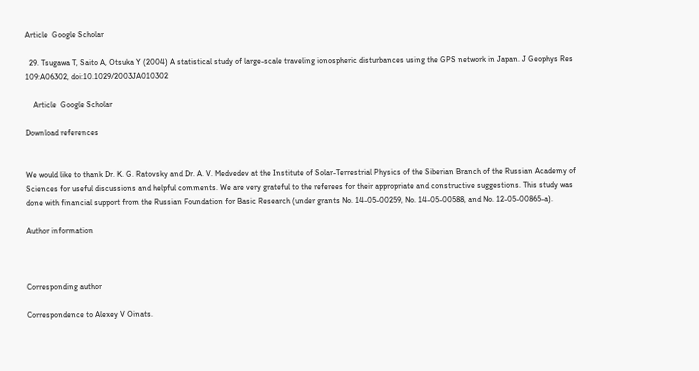Article  Google Scholar

  29. Tsugawa T, Saito A, Otsuka Y (2004) A statistical study of large-scale traveling ionospheric disturbances using the GPS network in Japan. J Geophys Res 109:A06302, doi:10.1029/2003JA010302

    Article  Google Scholar

Download references


We would like to thank Dr. K. G. Ratovsky and Dr. A. V. Medvedev at the Institute of Solar-Terrestrial Physics of the Siberian Branch of the Russian Academy of Sciences for useful discussions and helpful comments. We are very grateful to the referees for their appropriate and constructive suggestions. This study was done with financial support from the Russian Foundation for Basic Research (under grants No. 14-05-00259, No. 14-05-00588, and No. 12-05-00865-a).

Author information



Corresponding author

Correspondence to Alexey V Oinats.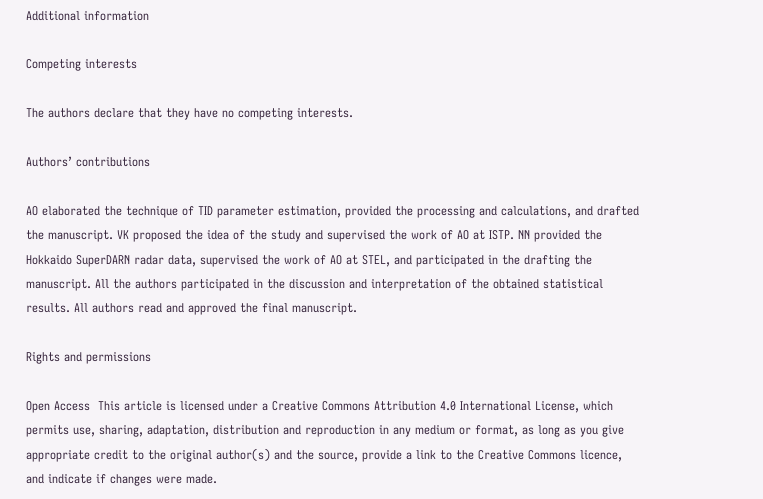Additional information

Competing interests

The authors declare that they have no competing interests.

Authors’ contributions

AO elaborated the technique of TID parameter estimation, provided the processing and calculations, and drafted the manuscript. VK proposed the idea of the study and supervised the work of AO at ISTP. NN provided the Hokkaido SuperDARN radar data, supervised the work of AO at STEL, and participated in the drafting the manuscript. All the authors participated in the discussion and interpretation of the obtained statistical results. All authors read and approved the final manuscript.

Rights and permissions

Open Access  This article is licensed under a Creative Commons Attribution 4.0 International License, which permits use, sharing, adaptation, distribution and reproduction in any medium or format, as long as you give appropriate credit to the original author(s) and the source, provide a link to the Creative Commons licence, and indicate if changes were made.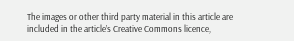The images or other third party material in this article are included in the article’s Creative Commons licence,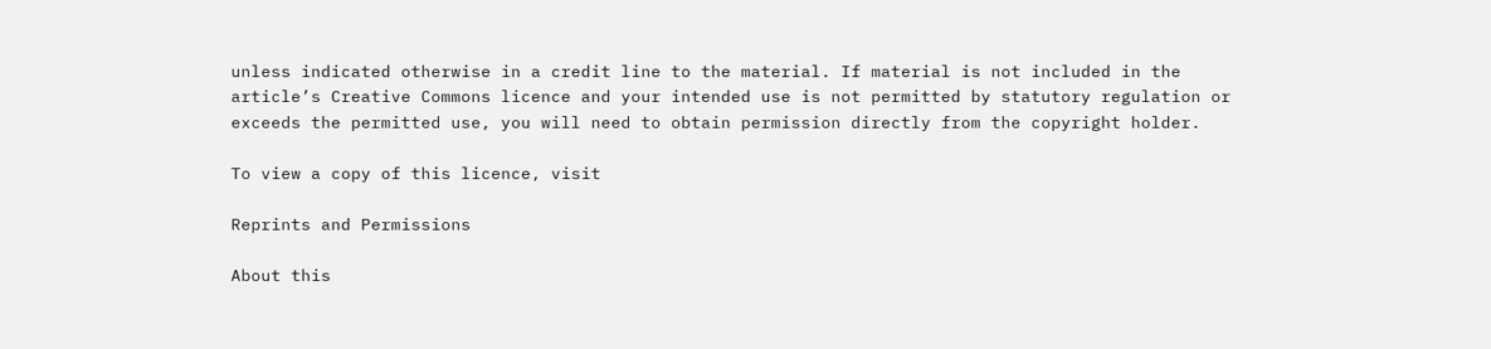unless indicated otherwise in a credit line to the material. If material is not included in the article’s Creative Commons licence and your intended use is not permitted by statutory regulation or exceeds the permitted use, you will need to obtain permission directly from the copyright holder.

To view a copy of this licence, visit

Reprints and Permissions

About this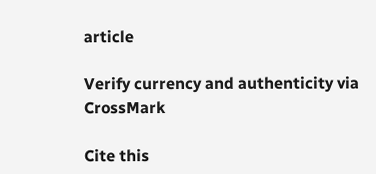article

Verify currency and authenticity via CrossMark

Cite this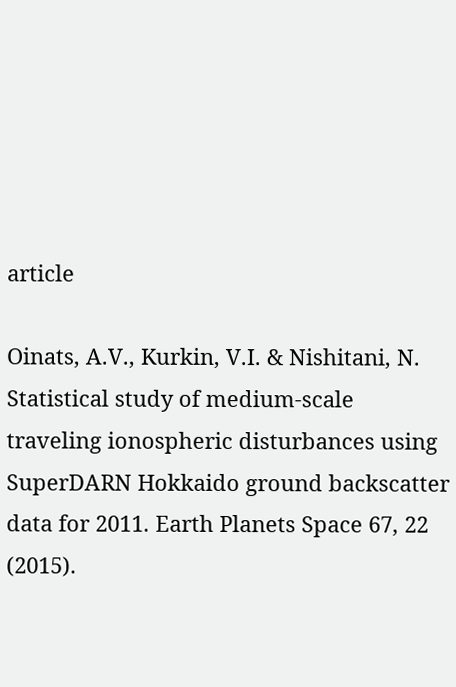article

Oinats, A.V., Kurkin, V.I. & Nishitani, N. Statistical study of medium-scale traveling ionospheric disturbances using SuperDARN Hokkaido ground backscatter data for 2011. Earth Planets Space 67, 22 (2015).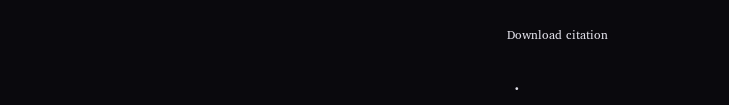Download citation


  •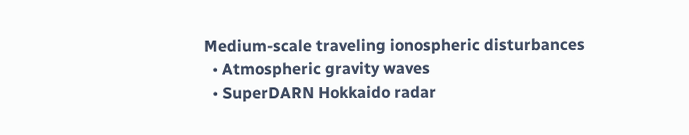Medium-scale traveling ionospheric disturbances
  • Atmospheric gravity waves
  • SuperDARN Hokkaido radar